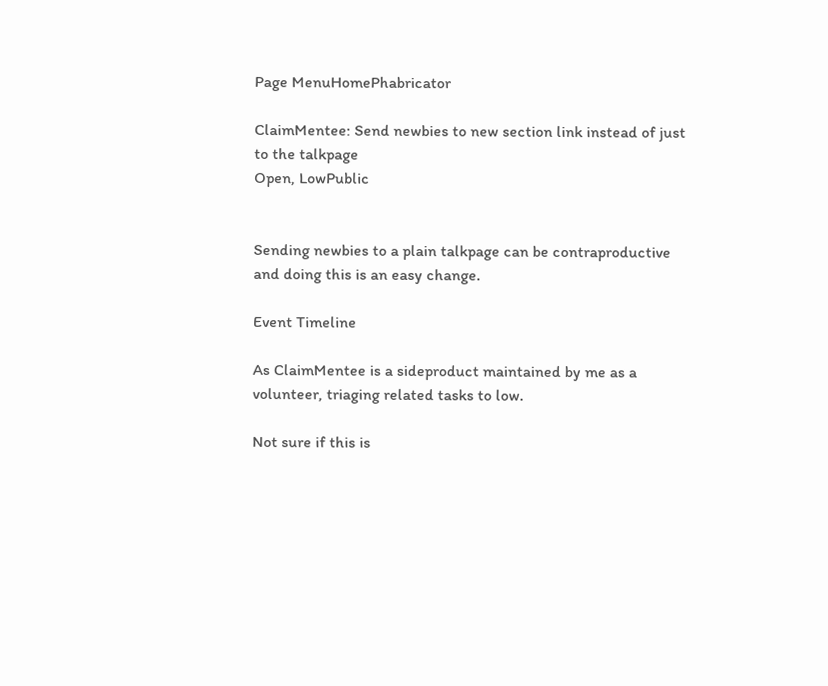Page MenuHomePhabricator

ClaimMentee: Send newbies to new section link instead of just to the talkpage
Open, LowPublic


Sending newbies to a plain talkpage can be contraproductive and doing this is an easy change.

Event Timeline

As ClaimMentee is a sideproduct maintained by me as a volunteer, triaging related tasks to low.

Not sure if this is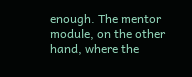enough. The mentor module, on the other hand, where the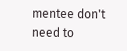mentee don't need to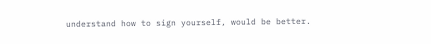understand how to sign yourself, would be better.